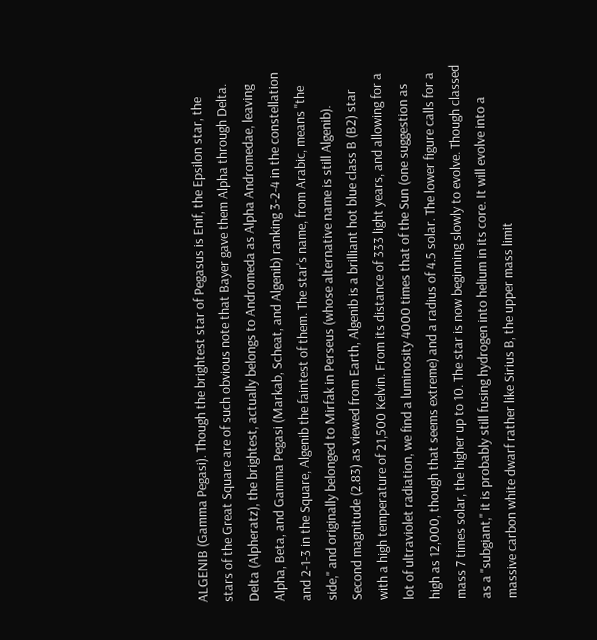ALGENIB (Gamma Pegasi). Though the brightest star of Pegasus is Enif, the Epsilon star, the stars of the Great Square are of such obvious note that Bayer gave them Alpha through Delta. Delta (Alpheratz), the brightest, actually belongs to Andromeda as Alpha Andromedae, leaving Alpha, Beta, and Gamma Pegasi (Markab, Scheat, and Algenib) ranking 3-2-4 in the constellation and 2-1-3 in the Square, Algenib the faintest of them. The star's name, from Arabic, means "the side," and originally belonged to Mirfak in Perseus (whose alternative name is still Algenib). Second magnitude (2.83) as viewed from Earth, Algenib is a brilliant hot blue class B (B2) star with a high temperature of 21,500 Kelvin. From its distance of 333 light years, and allowing for a lot of ultraviolet radiation, we find a luminosity 4000 times that of the Sun (one suggestion as high as 12,000, though that seems extreme) and a radius of 4.5 solar. The lower figure calls for a mass 7 times solar, the higher up to 10. The star is now beginning slowly to evolve. Though classed as a "subgiant," it is probably still fusing hydrogen into helium in its core. It will evolve into a massive carbon white dwarf rather like Sirius B, the upper mass limit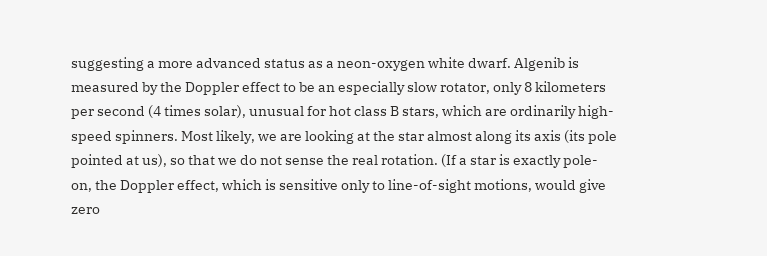suggesting a more advanced status as a neon-oxygen white dwarf. Algenib is measured by the Doppler effect to be an especially slow rotator, only 8 kilometers per second (4 times solar), unusual for hot class B stars, which are ordinarily high-speed spinners. Most likely, we are looking at the star almost along its axis (its pole pointed at us), so that we do not sense the real rotation. (If a star is exactly pole-on, the Doppler effect, which is sensitive only to line-of-sight motions, would give zero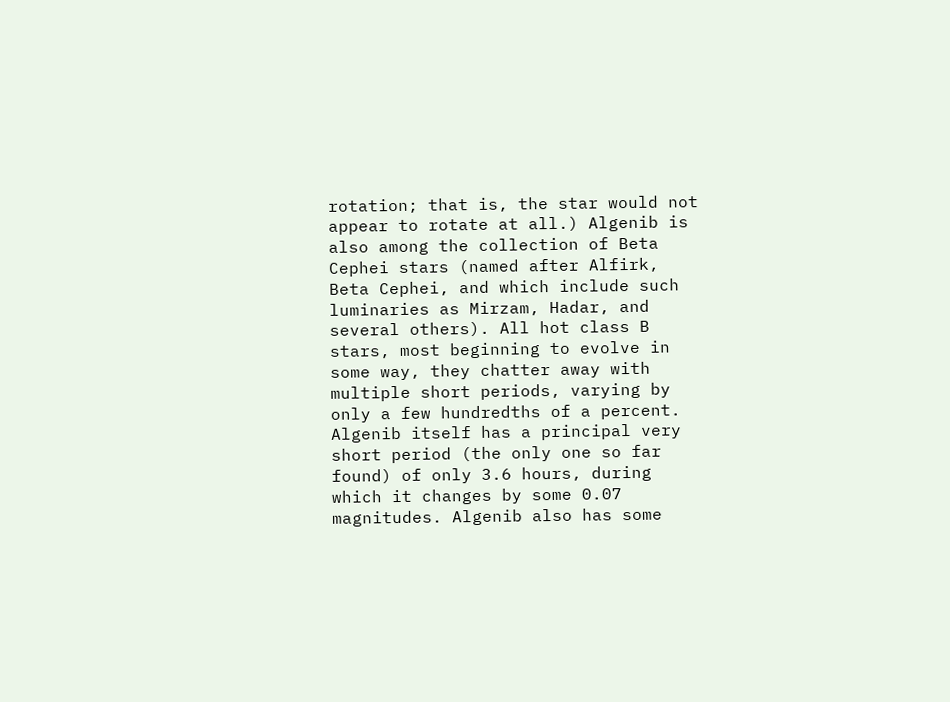rotation; that is, the star would not appear to rotate at all.) Algenib is also among the collection of Beta Cephei stars (named after Alfirk, Beta Cephei, and which include such luminaries as Mirzam, Hadar, and several others). All hot class B stars, most beginning to evolve in some way, they chatter away with multiple short periods, varying by only a few hundredths of a percent. Algenib itself has a principal very short period (the only one so far found) of only 3.6 hours, during which it changes by some 0.07 magnitudes. Algenib also has some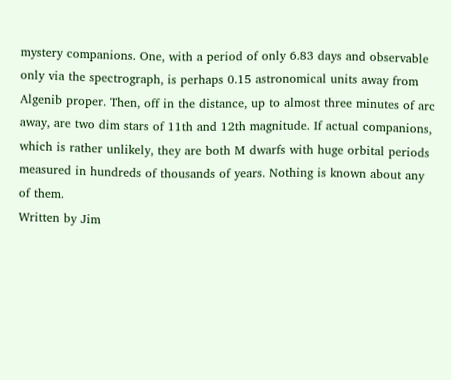mystery companions. One, with a period of only 6.83 days and observable only via the spectrograph, is perhaps 0.15 astronomical units away from Algenib proper. Then, off in the distance, up to almost three minutes of arc away, are two dim stars of 11th and 12th magnitude. If actual companions, which is rather unlikely, they are both M dwarfs with huge orbital periods measured in hundreds of thousands of years. Nothing is known about any of them.
Written by Jim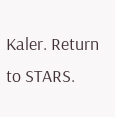Kaler. Return to STARS.